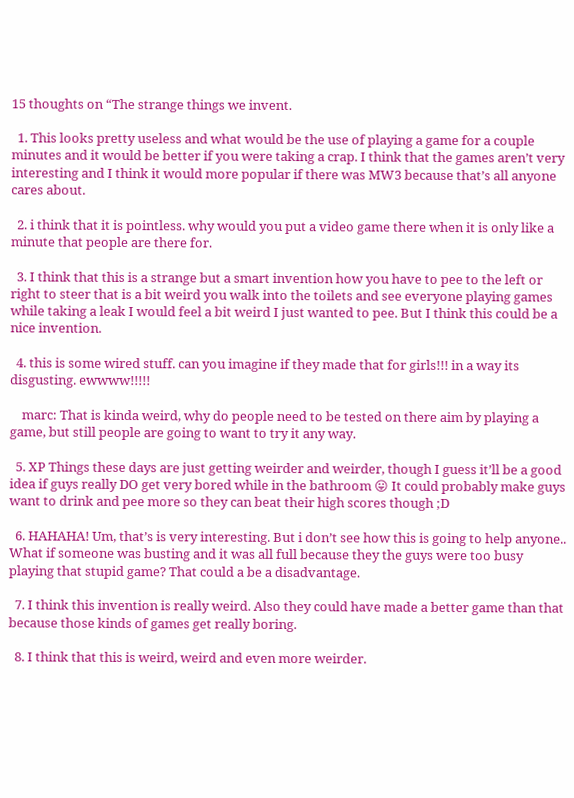15 thoughts on “The strange things we invent.

  1. This looks pretty useless and what would be the use of playing a game for a couple minutes and it would be better if you were taking a crap. I think that the games aren’t very interesting and I think it would more popular if there was MW3 because that’s all anyone cares about.

  2. i think that it is pointless. why would you put a video game there when it is only like a minute that people are there for.

  3. I think that this is a strange but a smart invention how you have to pee to the left or right to steer that is a bit weird you walk into the toilets and see everyone playing games while taking a leak I would feel a bit weird I just wanted to pee. But I think this could be a nice invention.

  4. this is some wired stuff. can you imagine if they made that for girls!!! in a way its disgusting. ewwww!!!!!

    marc: That is kinda weird, why do people need to be tested on there aim by playing a game, but still people are going to want to try it any way.

  5. XP Things these days are just getting weirder and weirder, though I guess it’ll be a good idea if guys really DO get very bored while in the bathroom 😛 It could probably make guys want to drink and pee more so they can beat their high scores though ;D

  6. HAHAHA! Um, that’s is very interesting. But i don’t see how this is going to help anyone.. What if someone was busting and it was all full because they the guys were too busy playing that stupid game? That could a be a disadvantage.

  7. I think this invention is really weird. Also they could have made a better game than that because those kinds of games get really boring.

  8. I think that this is weird, weird and even more weirder.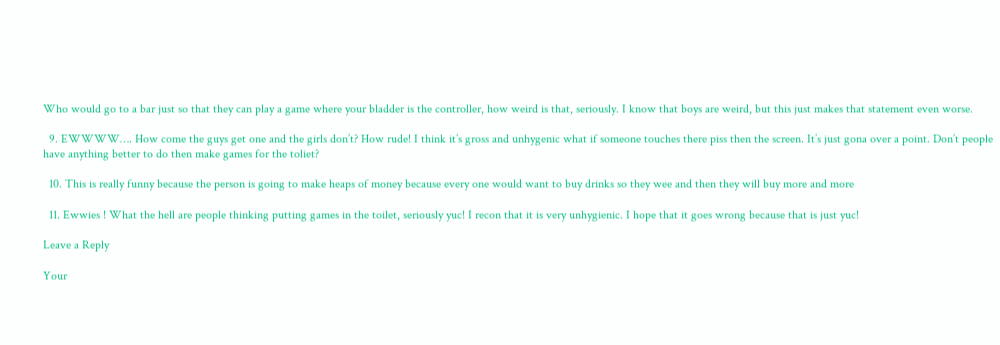Who would go to a bar just so that they can play a game where your bladder is the controller, how weird is that, seriously. I know that boys are weird, but this just makes that statement even worse.

  9. EWWWW…. How come the guys get one and the girls don’t? How rude! I think it’s gross and unhygenic what if someone touches there piss then the screen. It’s just gona over a point. Don’t people have anything better to do then make games for the toliet?

  10. This is really funny because the person is going to make heaps of money because every one would want to buy drinks so they wee and then they will buy more and more

  11. Ewwies ! What the hell are people thinking putting games in the toilet, seriously yuc! I recon that it is very unhygienic. I hope that it goes wrong because that is just yuc!

Leave a Reply

Your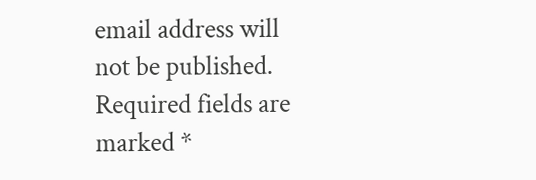email address will not be published. Required fields are marked *